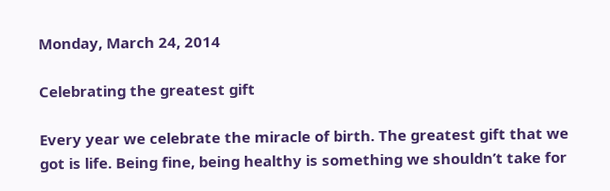Monday, March 24, 2014

Celebrating the greatest gift

Every year we celebrate the miracle of birth. The greatest gift that we got is life. Being fine, being healthy is something we shouldn’t take for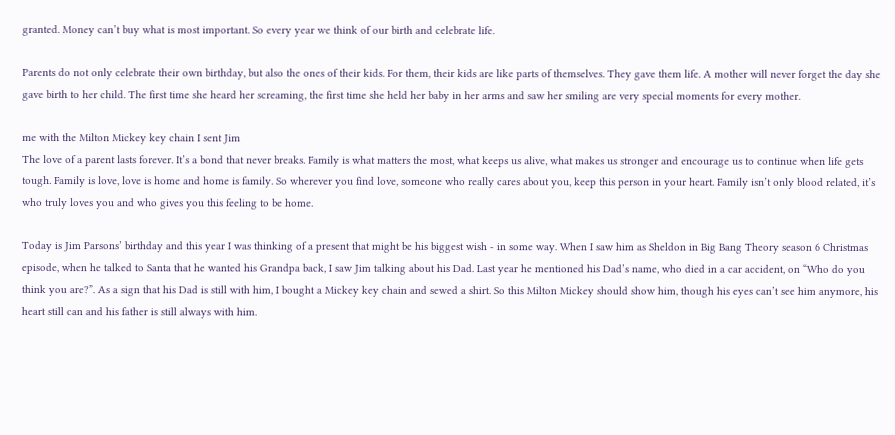granted. Money can’t buy what is most important. So every year we think of our birth and celebrate life.

Parents do not only celebrate their own birthday, but also the ones of their kids. For them, their kids are like parts of themselves. They gave them life. A mother will never forget the day she gave birth to her child. The first time she heard her screaming, the first time she held her baby in her arms and saw her smiling are very special moments for every mother.

me with the Milton Mickey key chain I sent Jim
The love of a parent lasts forever. It’s a bond that never breaks. Family is what matters the most, what keeps us alive, what makes us stronger and encourage us to continue when life gets tough. Family is love, love is home and home is family. So wherever you find love, someone who really cares about you, keep this person in your heart. Family isn’t only blood related, it’s who truly loves you and who gives you this feeling to be home.

Today is Jim Parsons’ birthday and this year I was thinking of a present that might be his biggest wish - in some way. When I saw him as Sheldon in Big Bang Theory season 6 Christmas episode, when he talked to Santa that he wanted his Grandpa back, I saw Jim talking about his Dad. Last year he mentioned his Dad’s name, who died in a car accident, on “Who do you think you are?”. As a sign that his Dad is still with him, I bought a Mickey key chain and sewed a shirt. So this Milton Mickey should show him, though his eyes can’t see him anymore, his heart still can and his father is still always with him.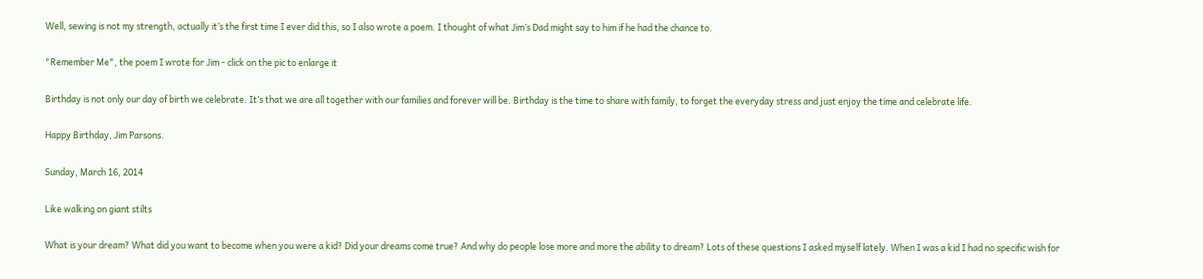Well, sewing is not my strength, actually it’s the first time I ever did this, so I also wrote a poem. I thought of what Jim’s Dad might say to him if he had the chance to.

"Remember Me", the poem I wrote for Jim - click on the pic to enlarge it

Birthday is not only our day of birth we celebrate. It’s that we are all together with our families and forever will be. Birthday is the time to share with family, to forget the everyday stress and just enjoy the time and celebrate life.

Happy Birthday, Jim Parsons.

Sunday, March 16, 2014

Like walking on giant stilts

What is your dream? What did you want to become when you were a kid? Did your dreams come true? And why do people lose more and more the ability to dream? Lots of these questions I asked myself lately. When I was a kid I had no specific wish for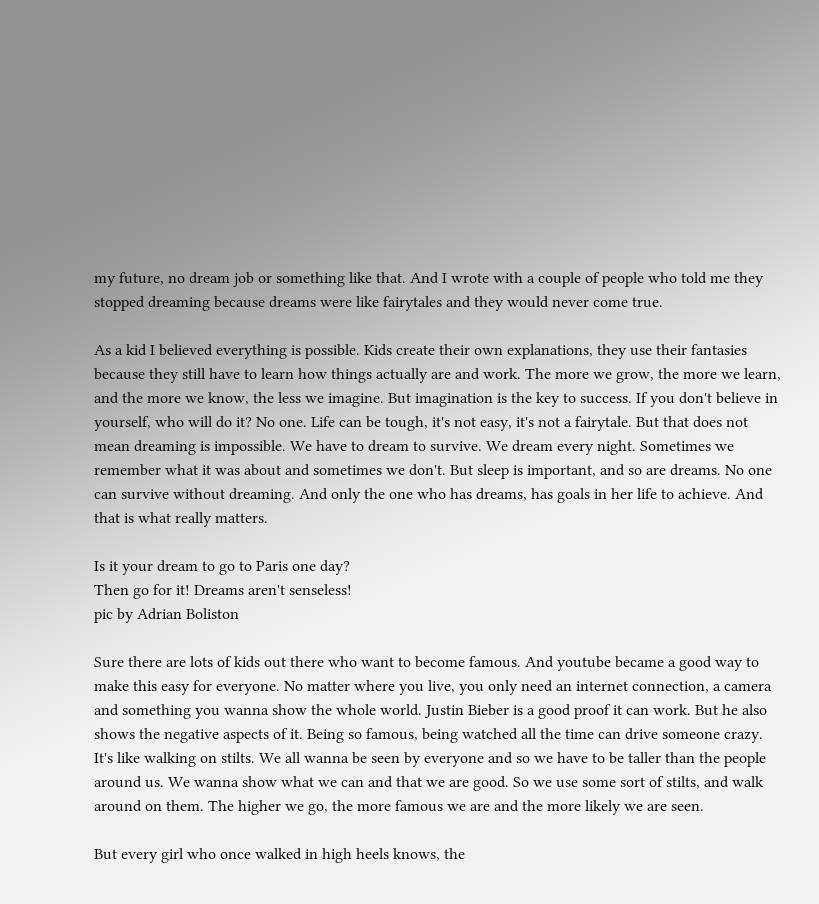my future, no dream job or something like that. And I wrote with a couple of people who told me they stopped dreaming because dreams were like fairytales and they would never come true.

As a kid I believed everything is possible. Kids create their own explanations, they use their fantasies because they still have to learn how things actually are and work. The more we grow, the more we learn, and the more we know, the less we imagine. But imagination is the key to success. If you don't believe in yourself, who will do it? No one. Life can be tough, it's not easy, it's not a fairytale. But that does not mean dreaming is impossible. We have to dream to survive. We dream every night. Sometimes we remember what it was about and sometimes we don't. But sleep is important, and so are dreams. No one can survive without dreaming. And only the one who has dreams, has goals in her life to achieve. And that is what really matters.

Is it your dream to go to Paris one day?
Then go for it! Dreams aren't senseless!
pic by Adrian Boliston

Sure there are lots of kids out there who want to become famous. And youtube became a good way to make this easy for everyone. No matter where you live, you only need an internet connection, a camera and something you wanna show the whole world. Justin Bieber is a good proof it can work. But he also shows the negative aspects of it. Being so famous, being watched all the time can drive someone crazy. It's like walking on stilts. We all wanna be seen by everyone and so we have to be taller than the people around us. We wanna show what we can and that we are good. So we use some sort of stilts, and walk around on them. The higher we go, the more famous we are and the more likely we are seen.

But every girl who once walked in high heels knows, the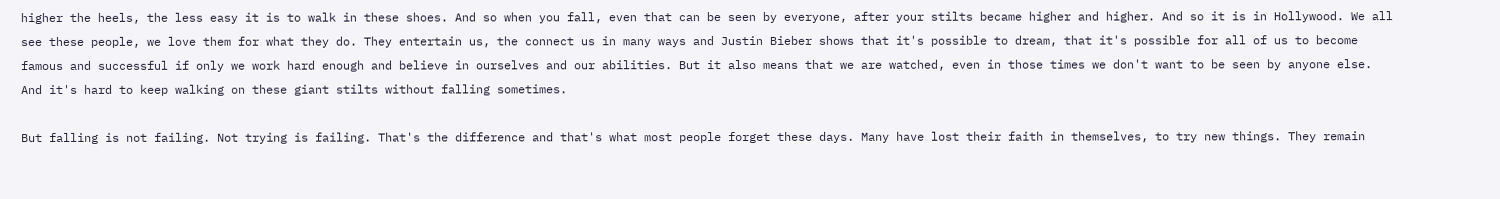higher the heels, the less easy it is to walk in these shoes. And so when you fall, even that can be seen by everyone, after your stilts became higher and higher. And so it is in Hollywood. We all see these people, we love them for what they do. They entertain us, the connect us in many ways and Justin Bieber shows that it's possible to dream, that it's possible for all of us to become famous and successful if only we work hard enough and believe in ourselves and our abilities. But it also means that we are watched, even in those times we don't want to be seen by anyone else. And it's hard to keep walking on these giant stilts without falling sometimes.

But falling is not failing. Not trying is failing. That's the difference and that's what most people forget these days. Many have lost their faith in themselves, to try new things. They remain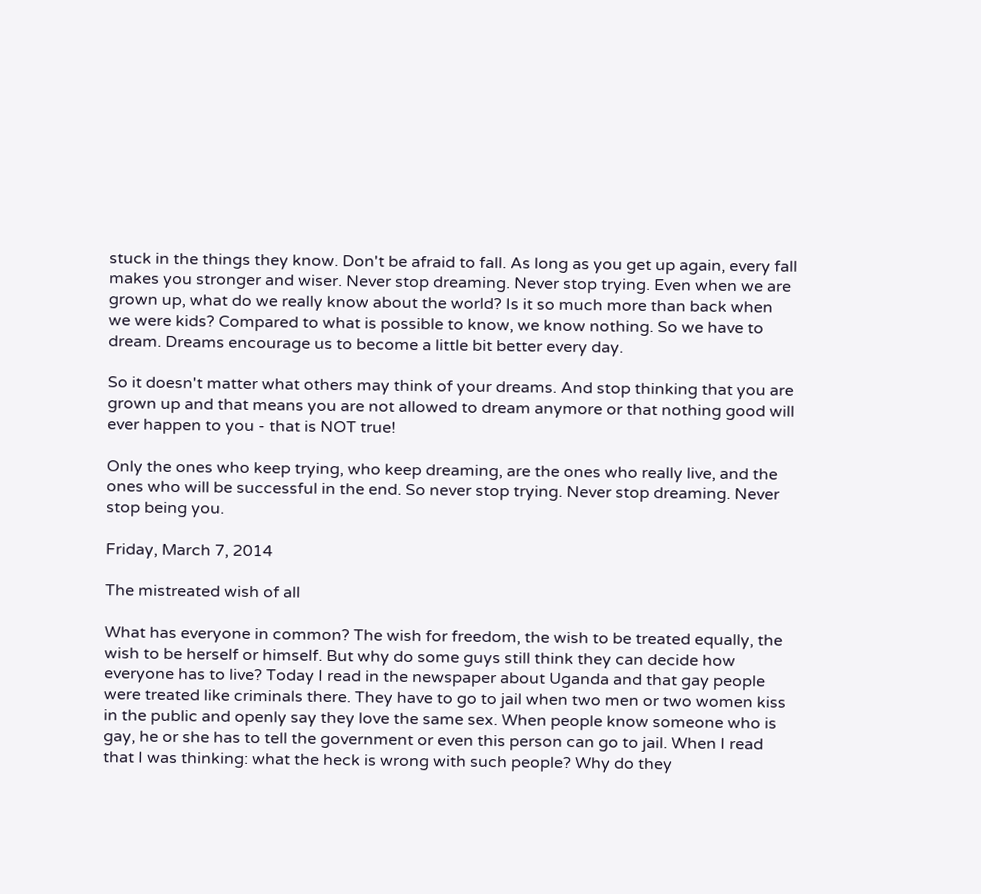stuck in the things they know. Don't be afraid to fall. As long as you get up again, every fall makes you stronger and wiser. Never stop dreaming. Never stop trying. Even when we are grown up, what do we really know about the world? Is it so much more than back when we were kids? Compared to what is possible to know, we know nothing. So we have to dream. Dreams encourage us to become a little bit better every day.

So it doesn't matter what others may think of your dreams. And stop thinking that you are grown up and that means you are not allowed to dream anymore or that nothing good will ever happen to you - that is NOT true!

Only the ones who keep trying, who keep dreaming, are the ones who really live, and the ones who will be successful in the end. So never stop trying. Never stop dreaming. Never stop being you.

Friday, March 7, 2014

The mistreated wish of all

What has everyone in common? The wish for freedom, the wish to be treated equally, the wish to be herself or himself. But why do some guys still think they can decide how everyone has to live? Today I read in the newspaper about Uganda and that gay people were treated like criminals there. They have to go to jail when two men or two women kiss in the public and openly say they love the same sex. When people know someone who is gay, he or she has to tell the government or even this person can go to jail. When I read that I was thinking: what the heck is wrong with such people? Why do they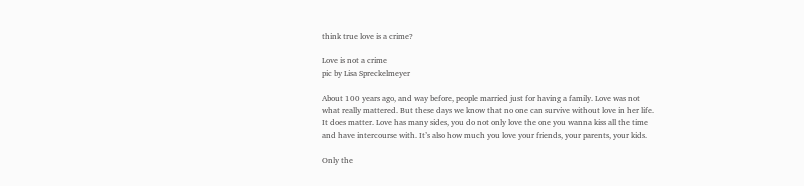think true love is a crime?

Love is not a crime
pic by Lisa Spreckelmeyer

About 100 years ago, and way before, people married just for having a family. Love was not what really mattered. But these days we know that no one can survive without love in her life. It does matter. Love has many sides, you do not only love the one you wanna kiss all the time and have intercourse with. It’s also how much you love your friends, your parents, your kids.

Only the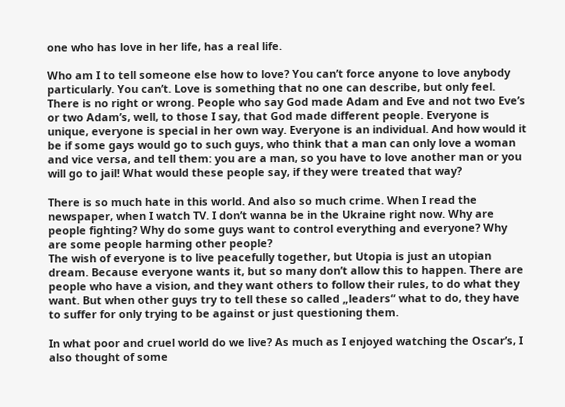one who has love in her life, has a real life.

Who am I to tell someone else how to love? You can’t force anyone to love anybody particularly. You can’t. Love is something that no one can describe, but only feel. There is no right or wrong. People who say God made Adam and Eve and not two Eve’s or two Adam’s, well, to those I say, that God made different people. Everyone is unique, everyone is special in her own way. Everyone is an individual. And how would it be if some gays would go to such guys, who think that a man can only love a woman and vice versa, and tell them: you are a man, so you have to love another man or you will go to jail! What would these people say, if they were treated that way?

There is so much hate in this world. And also so much crime. When I read the newspaper, when I watch TV. I don’t wanna be in the Ukraine right now. Why are people fighting? Why do some guys want to control everything and everyone? Why are some people harming other people?
The wish of everyone is to live peacefully together, but Utopia is just an utopian dream. Because everyone wants it, but so many don’t allow this to happen. There are people who have a vision, and they want others to follow their rules, to do what they want. But when other guys try to tell these so called „leaders“ what to do, they have to suffer for only trying to be against or just questioning them.

In what poor and cruel world do we live? As much as I enjoyed watching the Oscar’s, I also thought of some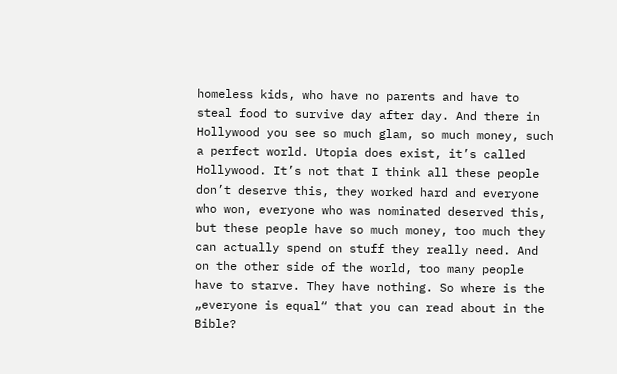homeless kids, who have no parents and have to steal food to survive day after day. And there in Hollywood you see so much glam, so much money, such a perfect world. Utopia does exist, it’s called Hollywood. It’s not that I think all these people don’t deserve this, they worked hard and everyone who won, everyone who was nominated deserved this, but these people have so much money, too much they can actually spend on stuff they really need. And on the other side of the world, too many people have to starve. They have nothing. So where is the „everyone is equal“ that you can read about in the Bible?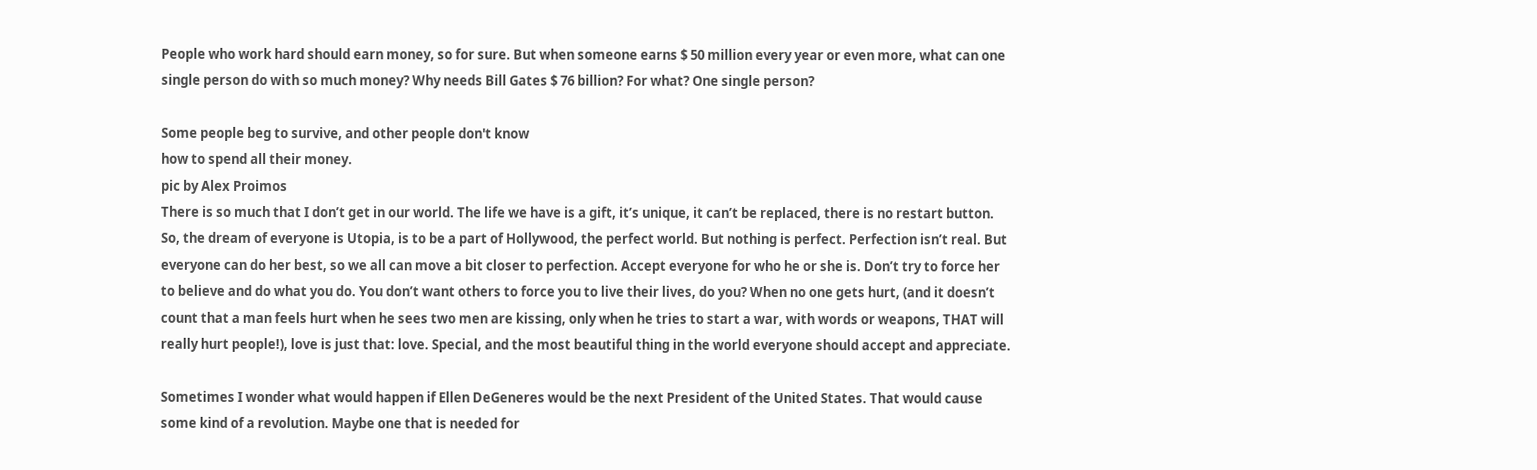People who work hard should earn money, so for sure. But when someone earns $ 50 million every year or even more, what can one single person do with so much money? Why needs Bill Gates $ 76 billion? For what? One single person?

Some people beg to survive, and other people don't know
how to spend all their money.
pic by Alex Proimos
There is so much that I don’t get in our world. The life we have is a gift, it’s unique, it can’t be replaced, there is no restart button. So, the dream of everyone is Utopia, is to be a part of Hollywood, the perfect world. But nothing is perfect. Perfection isn’t real. But everyone can do her best, so we all can move a bit closer to perfection. Accept everyone for who he or she is. Don’t try to force her to believe and do what you do. You don’t want others to force you to live their lives, do you? When no one gets hurt, (and it doesn’t count that a man feels hurt when he sees two men are kissing, only when he tries to start a war, with words or weapons, THAT will really hurt people!), love is just that: love. Special, and the most beautiful thing in the world everyone should accept and appreciate.

Sometimes I wonder what would happen if Ellen DeGeneres would be the next President of the United States. That would cause some kind of a revolution. Maybe one that is needed for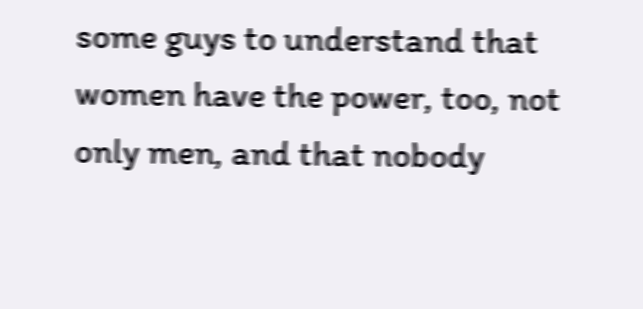some guys to understand that women have the power, too, not only men, and that nobody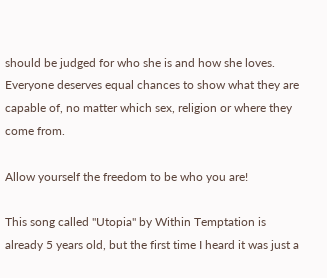should be judged for who she is and how she loves. Everyone deserves equal chances to show what they are capable of, no matter which sex, religion or where they come from.

Allow yourself the freedom to be who you are!

This song called "Utopia" by Within Temptation is already 5 years old, but the first time I heard it was just a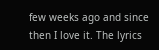few weeks ago and since then I love it. The lyrics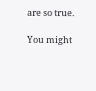are so true.

You might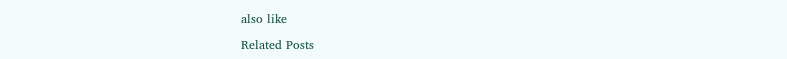also like

Related Posts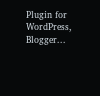Plugin for WordPress, Blogger...